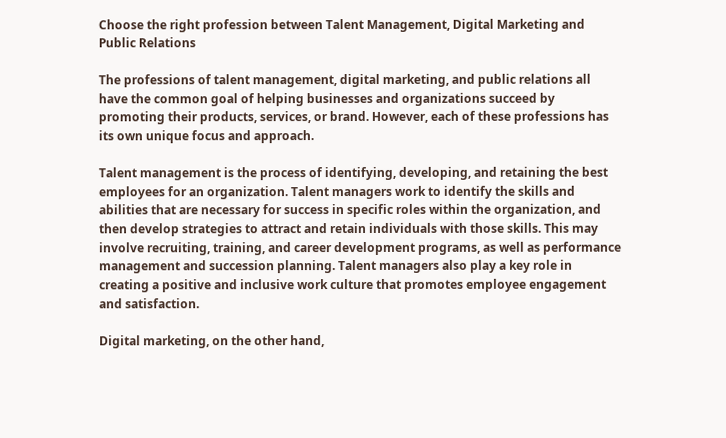Choose the right profession between Talent Management, Digital Marketing and Public Relations

The professions of talent management, digital marketing, and public relations all have the common goal of helping businesses and organizations succeed by promoting their products, services, or brand. However, each of these professions has its own unique focus and approach.

Talent management is the process of identifying, developing, and retaining the best employees for an organization. Talent managers work to identify the skills and abilities that are necessary for success in specific roles within the organization, and then develop strategies to attract and retain individuals with those skills. This may involve recruiting, training, and career development programs, as well as performance management and succession planning. Talent managers also play a key role in creating a positive and inclusive work culture that promotes employee engagement and satisfaction.

Digital marketing, on the other hand,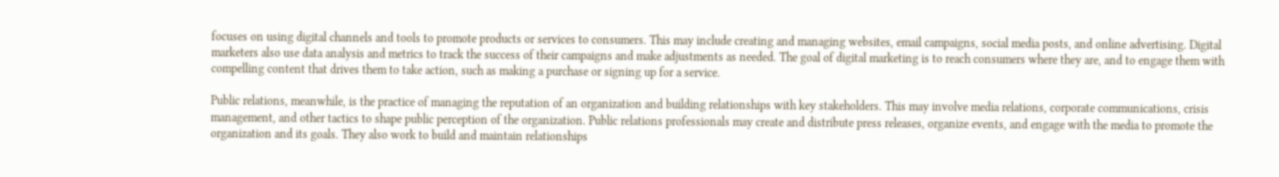focuses on using digital channels and tools to promote products or services to consumers. This may include creating and managing websites, email campaigns, social media posts, and online advertising. Digital marketers also use data analysis and metrics to track the success of their campaigns and make adjustments as needed. The goal of digital marketing is to reach consumers where they are, and to engage them with compelling content that drives them to take action, such as making a purchase or signing up for a service.

Public relations, meanwhile, is the practice of managing the reputation of an organization and building relationships with key stakeholders. This may involve media relations, corporate communications, crisis management, and other tactics to shape public perception of the organization. Public relations professionals may create and distribute press releases, organize events, and engage with the media to promote the organization and its goals. They also work to build and maintain relationships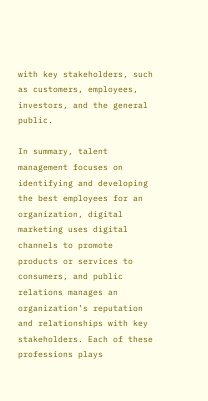with key stakeholders, such as customers, employees, investors, and the general public.

In summary, talent management focuses on identifying and developing the best employees for an organization, digital marketing uses digital channels to promote products or services to consumers, and public relations manages an organization’s reputation and relationships with key stakeholders. Each of these professions plays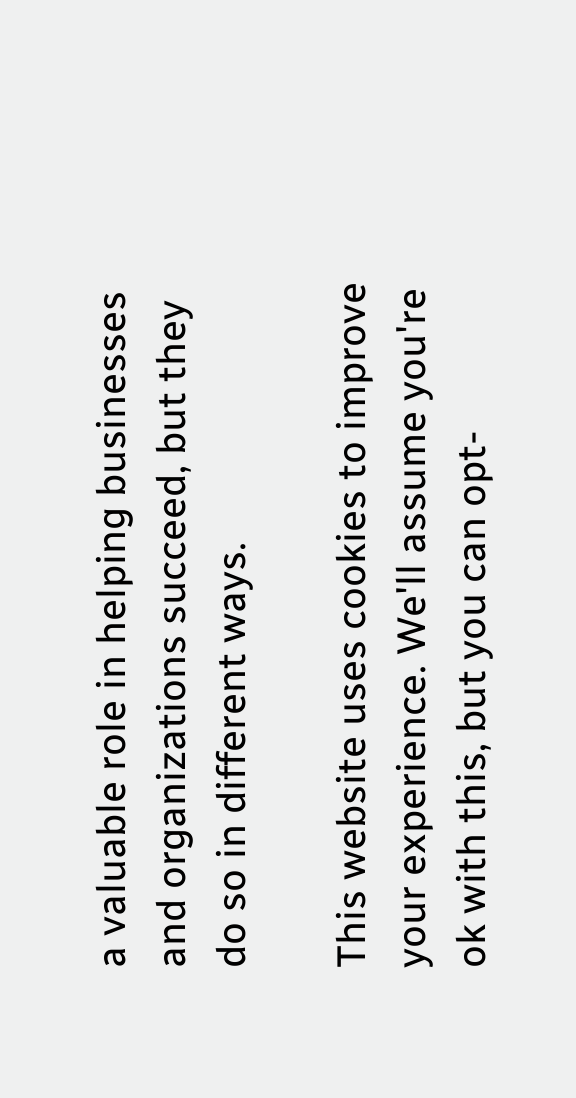a valuable role in helping businesses and organizations succeed, but they do so in different ways.

This website uses cookies to improve your experience. We'll assume you're ok with this, but you can opt-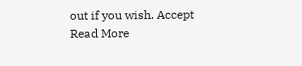out if you wish. Accept Read More